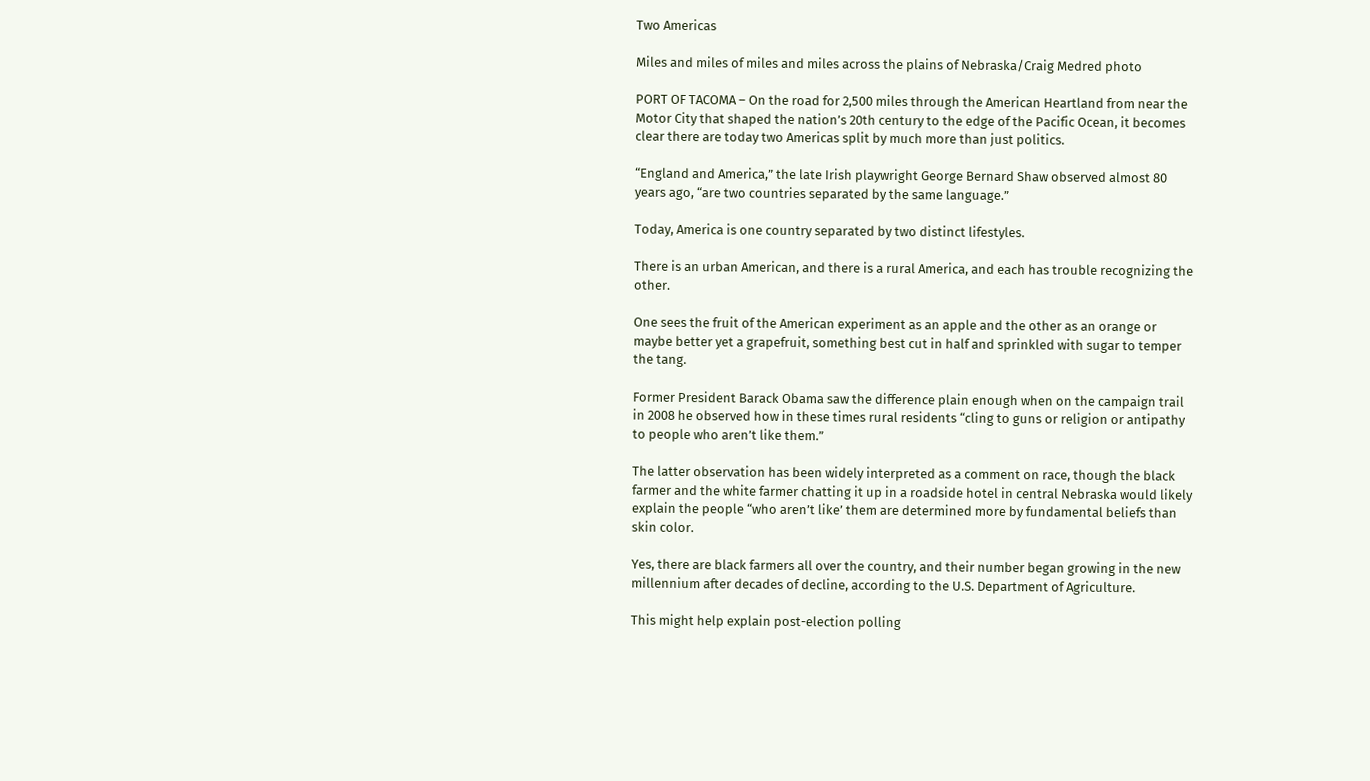Two Americas

Miles and miles of miles and miles across the plains of Nebraska/Craig Medred photo

PORT OF TACOMA – On the road for 2,500 miles through the American Heartland from near the Motor City that shaped the nation’s 20th century to the edge of the Pacific Ocean, it becomes clear there are today two Americas split by much more than just politics.

“England and America,” the late Irish playwright George Bernard Shaw observed almost 80 years ago, “are two countries separated by the same language.”

Today, America is one country separated by two distinct lifestyles.

There is an urban American, and there is a rural America, and each has trouble recognizing the other.

One sees the fruit of the American experiment as an apple and the other as an orange or maybe better yet a grapefruit, something best cut in half and sprinkled with sugar to temper the tang.

Former President Barack Obama saw the difference plain enough when on the campaign trail in 2008 he observed how in these times rural residents “cling to guns or religion or antipathy to people who aren’t like them.”

The latter observation has been widely interpreted as a comment on race, though the black farmer and the white farmer chatting it up in a roadside hotel in central Nebraska would likely explain the people “who aren’t like’ them are determined more by fundamental beliefs than skin color.

Yes, there are black farmers all over the country, and their number began growing in the new millennium after decades of decline, according to the U.S. Department of Agriculture.

This might help explain post-election polling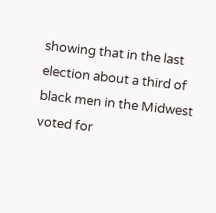showing that in the last election about a third of black men in the Midwest voted for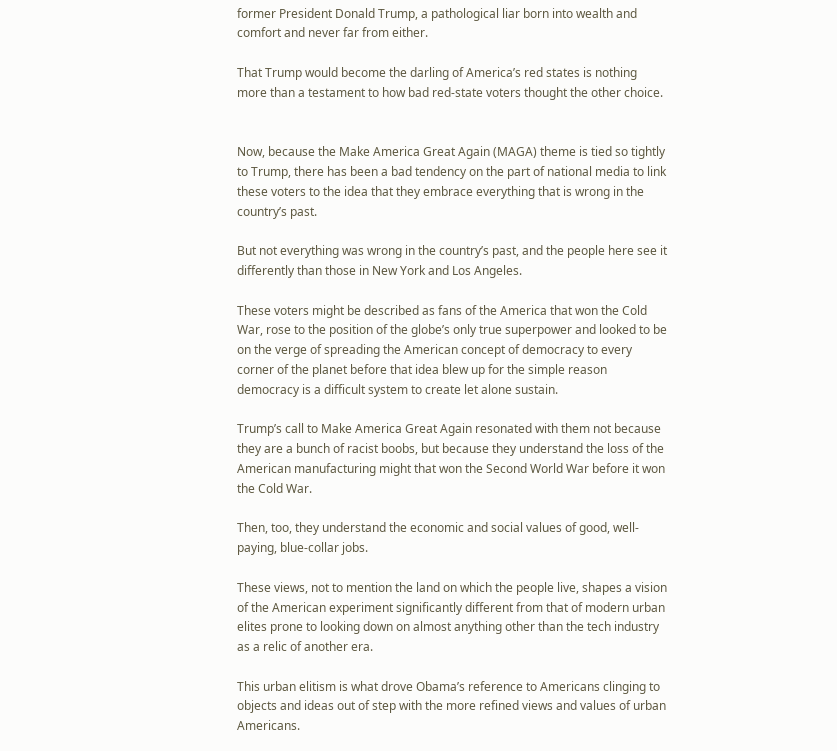former President Donald Trump, a pathological liar born into wealth and comfort and never far from either.

That Trump would become the darling of America’s red states is nothing more than a testament to how bad red-state voters thought the other choice.


Now, because the Make America Great Again (MAGA) theme is tied so tightly to Trump, there has been a bad tendency on the part of national media to link these voters to the idea that they embrace everything that is wrong in the country’s past.

But not everything was wrong in the country’s past, and the people here see it differently than those in New York and Los Angeles.

These voters might be described as fans of the America that won the Cold War, rose to the position of the globe’s only true superpower and looked to be on the verge of spreading the American concept of democracy to every corner of the planet before that idea blew up for the simple reason democracy is a difficult system to create let alone sustain.

Trump’s call to Make America Great Again resonated with them not because they are a bunch of racist boobs, but because they understand the loss of the American manufacturing might that won the Second World War before it won the Cold War.

Then, too, they understand the economic and social values of good, well-paying, blue-collar jobs.

These views, not to mention the land on which the people live, shapes a vision of the American experiment significantly different from that of modern urban elites prone to looking down on almost anything other than the tech industry as a relic of another era.

This urban elitism is what drove Obama’s reference to Americans clinging to objects and ideas out of step with the more refined views and values of urban Americans.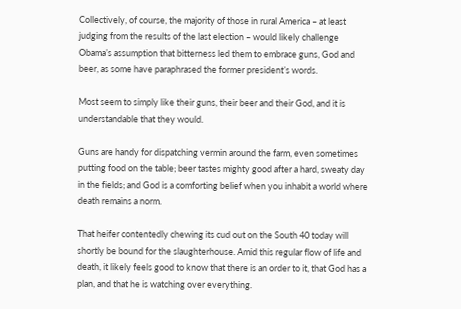Collectively, of course, the majority of those in rural America – at least judging from the results of the last election – would likely challenge Obama’s assumption that bitterness led them to embrace guns, God and beer, as some have paraphrased the former president’s words.

Most seem to simply like their guns, their beer and their God, and it is understandable that they would.

Guns are handy for dispatching vermin around the farm, even sometimes putting food on the table; beer tastes mighty good after a hard, sweaty day in the fields; and God is a comforting belief when you inhabit a world where death remains a norm.

That heifer contentedly chewing its cud out on the South 40 today will shortly be bound for the slaughterhouse. Amid this regular flow of life and death, it likely feels good to know that there is an order to it, that God has a plan, and that he is watching over everything.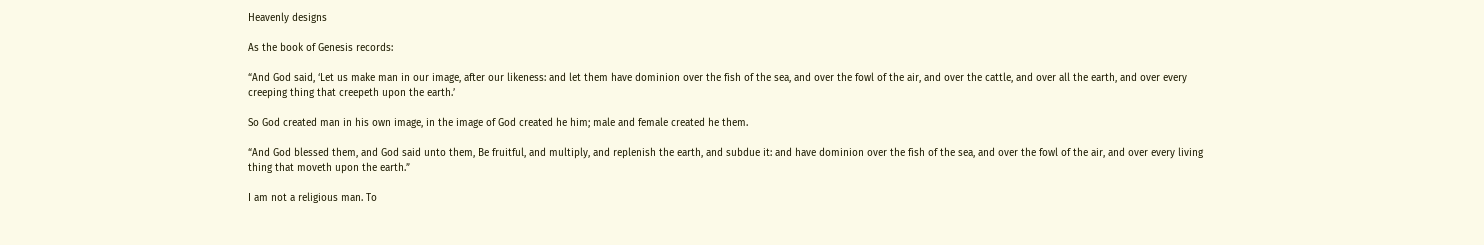Heavenly designs

As the book of Genesis records:

“And God said, ‘Let us make man in our image, after our likeness: and let them have dominion over the fish of the sea, and over the fowl of the air, and over the cattle, and over all the earth, and over every creeping thing that creepeth upon the earth.’

So God created man in his own image, in the image of God created he him; male and female created he them.

“And God blessed them, and God said unto them, Be fruitful, and multiply, and replenish the earth, and subdue it: and have dominion over the fish of the sea, and over the fowl of the air, and over every living thing that moveth upon the earth.”

I am not a religious man. To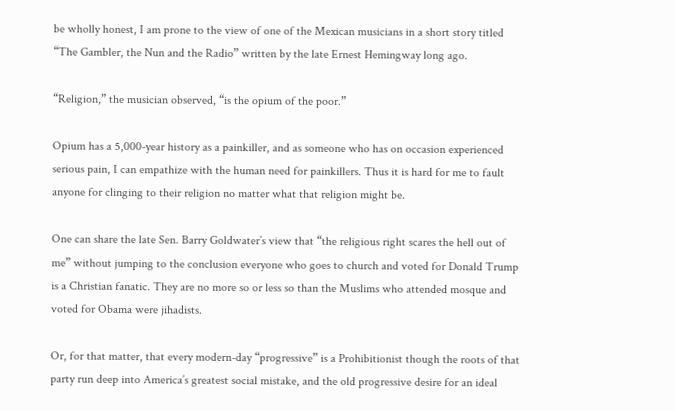be wholly honest, I am prone to the view of one of the Mexican musicians in a short story titled “The Gambler, the Nun and the Radio” written by the late Ernest Hemingway long ago.

“Religion,” the musician observed, “is the opium of the poor.”

Opium has a 5,000-year history as a painkiller, and as someone who has on occasion experienced serious pain, I can empathize with the human need for painkillers. Thus it is hard for me to fault anyone for clinging to their religion no matter what that religion might be.

One can share the late Sen. Barry Goldwater’s view that “the religious right scares the hell out of me” without jumping to the conclusion everyone who goes to church and voted for Donald Trump is a Christian fanatic. They are no more so or less so than the Muslims who attended mosque and voted for Obama were jihadists.

Or, for that matter, that every modern-day “progressive” is a Prohibitionist though the roots of that party run deep into America’s greatest social mistake, and the old progressive desire for an ideal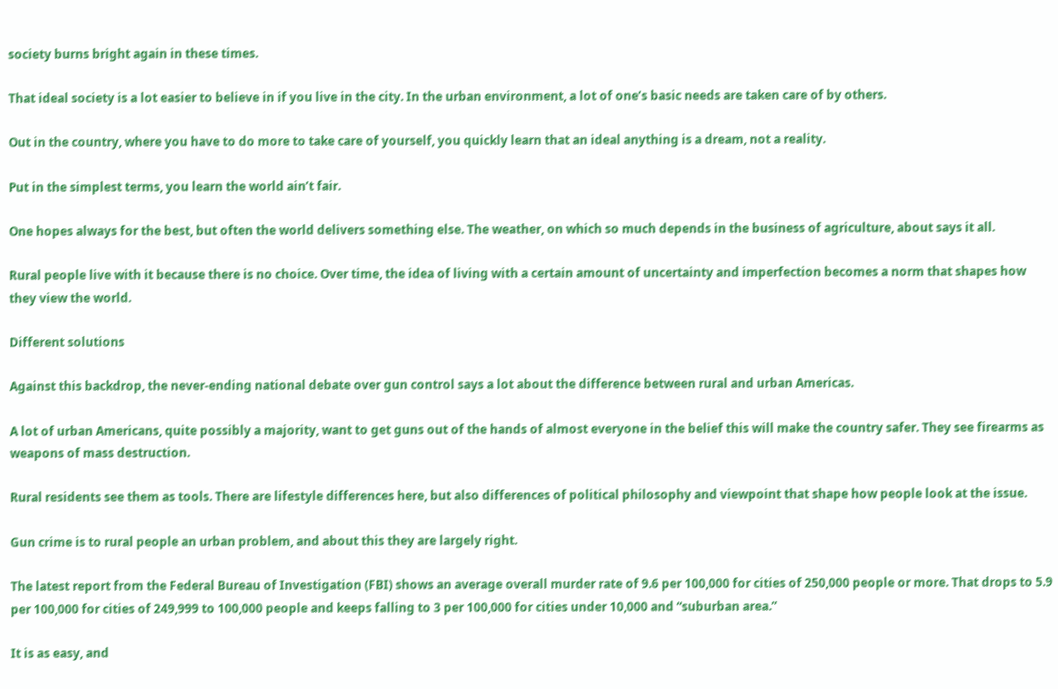society burns bright again in these times.

That ideal society is a lot easier to believe in if you live in the city. In the urban environment, a lot of one’s basic needs are taken care of by others.

Out in the country, where you have to do more to take care of yourself, you quickly learn that an ideal anything is a dream, not a reality.

Put in the simplest terms, you learn the world ain’t fair.

One hopes always for the best, but often the world delivers something else. The weather, on which so much depends in the business of agriculture, about says it all.

Rural people live with it because there is no choice. Over time, the idea of living with a certain amount of uncertainty and imperfection becomes a norm that shapes how they view the world.

Different solutions

Against this backdrop, the never-ending national debate over gun control says a lot about the difference between rural and urban Americas.

A lot of urban Americans, quite possibly a majority, want to get guns out of the hands of almost everyone in the belief this will make the country safer. They see firearms as weapons of mass destruction.

Rural residents see them as tools. There are lifestyle differences here, but also differences of political philosophy and viewpoint that shape how people look at the issue.

Gun crime is to rural people an urban problem, and about this they are largely right.

The latest report from the Federal Bureau of Investigation (FBI) shows an average overall murder rate of 9.6 per 100,000 for cities of 250,000 people or more. That drops to 5.9 per 100,000 for cities of 249,999 to 100,000 people and keeps falling to 3 per 100,000 for cities under 10,000 and “suburban area.”

It is as easy, and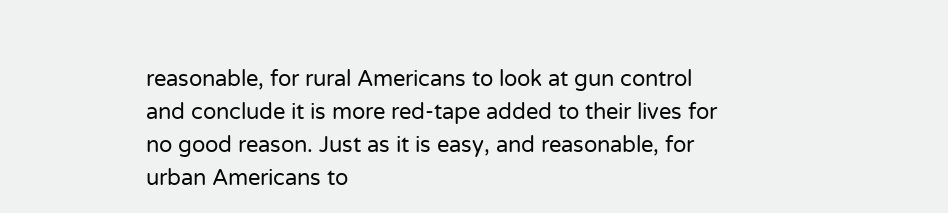reasonable, for rural Americans to look at gun control and conclude it is more red-tape added to their lives for no good reason. Just as it is easy, and reasonable, for urban Americans to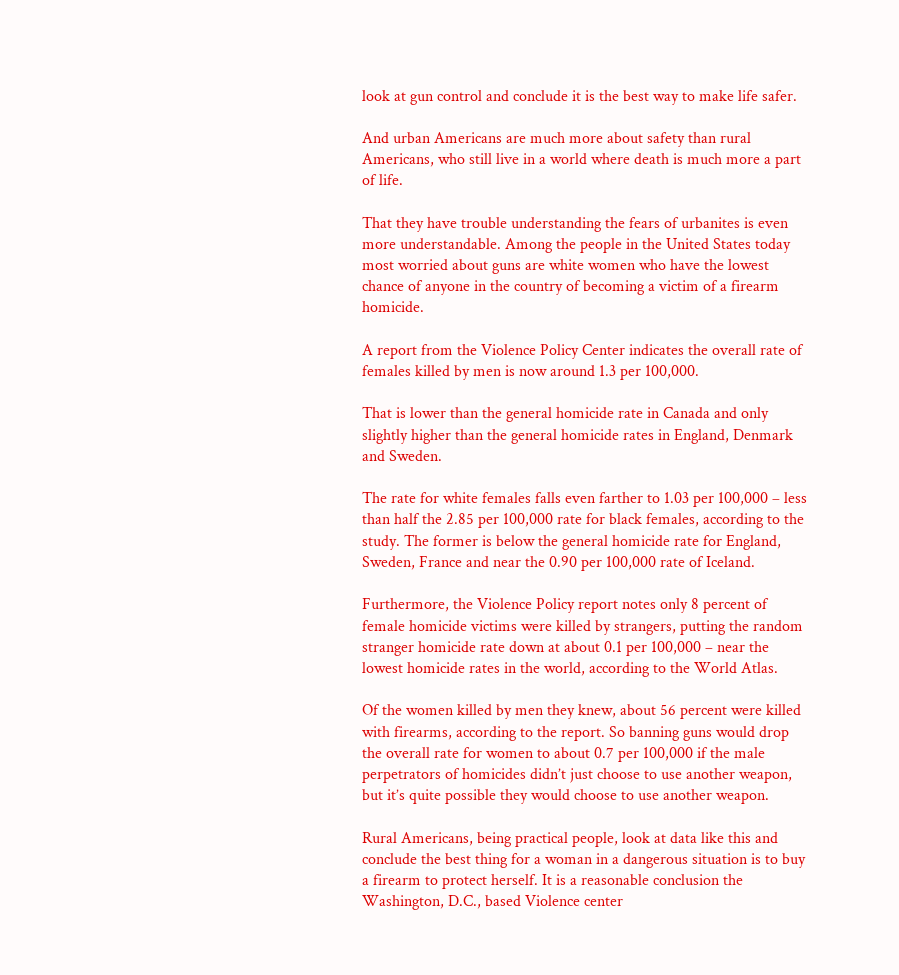look at gun control and conclude it is the best way to make life safer.

And urban Americans are much more about safety than rural Americans, who still live in a world where death is much more a part of life.

That they have trouble understanding the fears of urbanites is even more understandable. Among the people in the United States today most worried about guns are white women who have the lowest chance of anyone in the country of becoming a victim of a firearm homicide.

A report from the Violence Policy Center indicates the overall rate of females killed by men is now around 1.3 per 100,000.

That is lower than the general homicide rate in Canada and only slightly higher than the general homicide rates in England, Denmark and Sweden.

The rate for white females falls even farther to 1.03 per 100,000 – less than half the 2.85 per 100,000 rate for black females, according to the study. The former is below the general homicide rate for England, Sweden, France and near the 0.90 per 100,000 rate of Iceland.

Furthermore, the Violence Policy report notes only 8 percent of female homicide victims were killed by strangers, putting the random stranger homicide rate down at about 0.1 per 100,000 – near the lowest homicide rates in the world, according to the World Atlas.

Of the women killed by men they knew, about 56 percent were killed with firearms, according to the report. So banning guns would drop the overall rate for women to about 0.7 per 100,000 if the male perpetrators of homicides didn’t just choose to use another weapon, but it’s quite possible they would choose to use another weapon.

Rural Americans, being practical people, look at data like this and conclude the best thing for a woman in a dangerous situation is to buy a firearm to protect herself. It is a reasonable conclusion the  Washington, D.C., based Violence center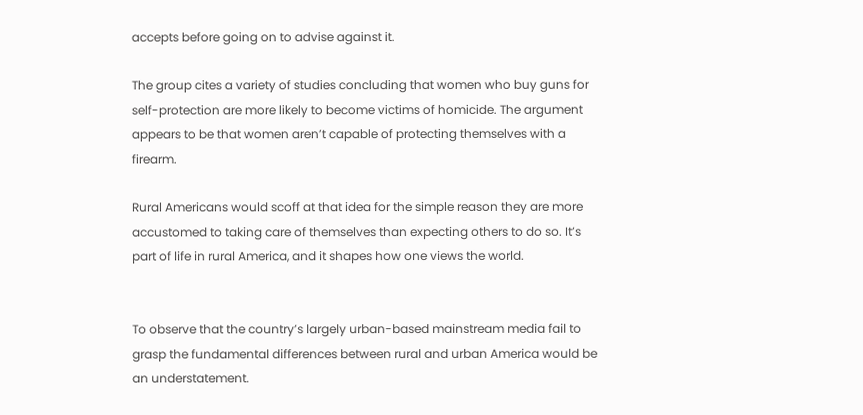accepts before going on to advise against it.

The group cites a variety of studies concluding that women who buy guns for self-protection are more likely to become victims of homicide. The argument appears to be that women aren’t capable of protecting themselves with a firearm.

Rural Americans would scoff at that idea for the simple reason they are more accustomed to taking care of themselves than expecting others to do so. It’s part of life in rural America, and it shapes how one views the world.


To observe that the country’s largely urban-based mainstream media fail to grasp the fundamental differences between rural and urban America would be an understatement.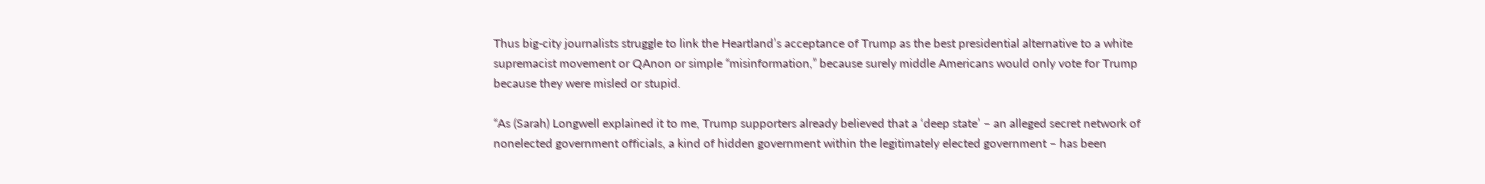Thus big-city journalists struggle to link the Heartland’s acceptance of Trump as the best presidential alternative to a white supremacist movement or QAnon or simple “misinformation,” because surely middle Americans would only vote for Trump because they were misled or stupid.

“As (Sarah) Longwell explained it to me, Trump supporters already believed that a ‘deep state’ – an alleged secret network of nonelected government officials, a kind of hidden government within the legitimately elected government – has been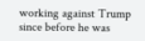working against Trump since before he was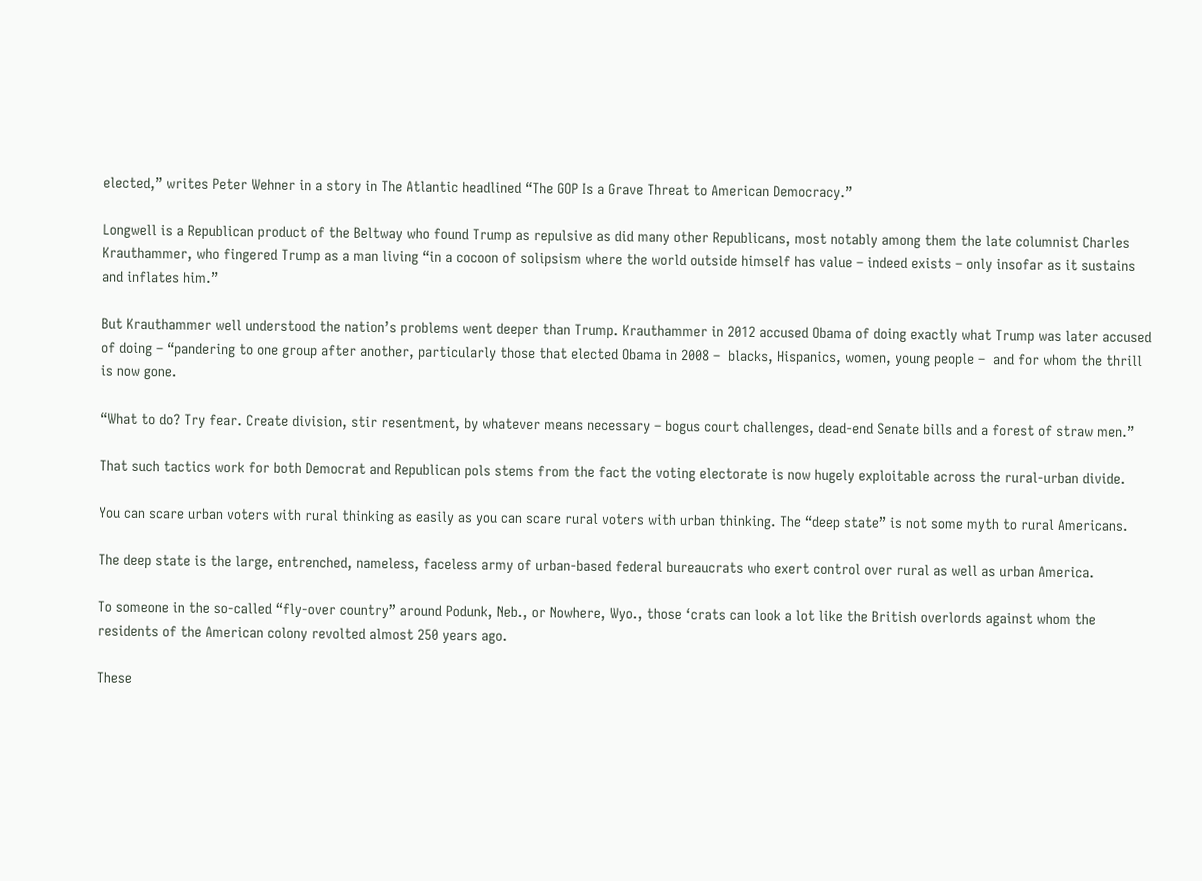elected,” writes Peter Wehner in a story in The Atlantic headlined “The GOP Is a Grave Threat to American Democracy.”

Longwell is a Republican product of the Beltway who found Trump as repulsive as did many other Republicans, most notably among them the late columnist Charles Krauthammer, who fingered Trump as a man living “in a cocoon of solipsism where the world outside himself has value – indeed exists – only insofar as it sustains and inflates him.”

But Krauthammer well understood the nation’s problems went deeper than Trump. Krauthammer in 2012 accused Obama of doing exactly what Trump was later accused of doing – “pandering to one group after another, particularly those that elected Obama in 2008 –  blacks, Hispanics, women, young people –  and for whom the thrill is now gone.

“What to do? Try fear. Create division, stir resentment, by whatever means necessary – bogus court challenges, dead-end Senate bills and a forest of straw men.”

That such tactics work for both Democrat and Republican pols stems from the fact the voting electorate is now hugely exploitable across the rural-urban divide.

You can scare urban voters with rural thinking as easily as you can scare rural voters with urban thinking. The “deep state” is not some myth to rural Americans.

The deep state is the large, entrenched, nameless, faceless army of urban-based federal bureaucrats who exert control over rural as well as urban America.

To someone in the so-called “fly-over country” around Podunk, Neb., or Nowhere, Wyo., those ‘crats can look a lot like the British overlords against whom the residents of the American colony revolted almost 250 years ago.

These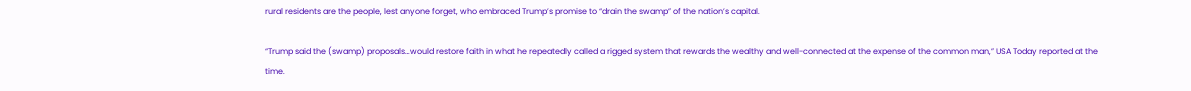rural residents are the people, lest anyone forget, who embraced Trump’s promise to “drain the swamp” of the nation’s capital.

“Trump said the (swamp) proposals…would restore faith in what he repeatedly called a rigged system that rewards the wealthy and well-connected at the expense of the common man,” USA Today reported at the time.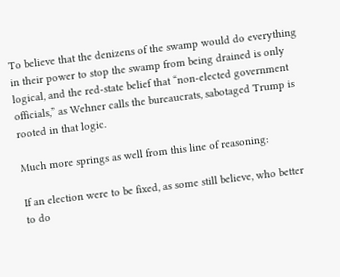To believe that the denizens of the swamp would do everything in their power to stop the swamp from being drained is only logical, and the red-state belief that “non-elected government officials,” as Wehner calls the bureaucrats, sabotaged Trump is rooted in that logic.

Much more springs as well from this line of reasoning:

If an election were to be fixed, as some still believe, who better to do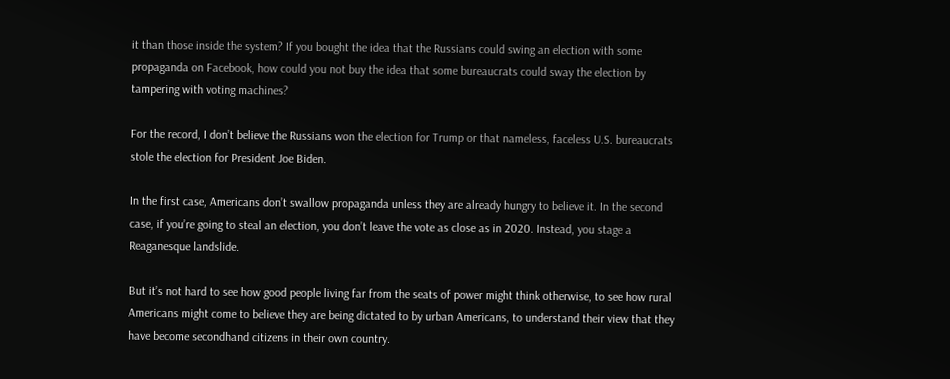it than those inside the system? If you bought the idea that the Russians could swing an election with some propaganda on Facebook, how could you not buy the idea that some bureaucrats could sway the election by tampering with voting machines?

For the record, I don’t believe the Russians won the election for Trump or that nameless, faceless U.S. bureaucrats stole the election for President Joe Biden.

In the first case, Americans don’t swallow propaganda unless they are already hungry to believe it. In the second case, if you’re going to steal an election, you don’t leave the vote as close as in 2020. Instead, you stage a Reaganesque landslide.

But it’s not hard to see how good people living far from the seats of power might think otherwise, to see how rural Americans might come to believe they are being dictated to by urban Americans, to understand their view that they have become secondhand citizens in their own country.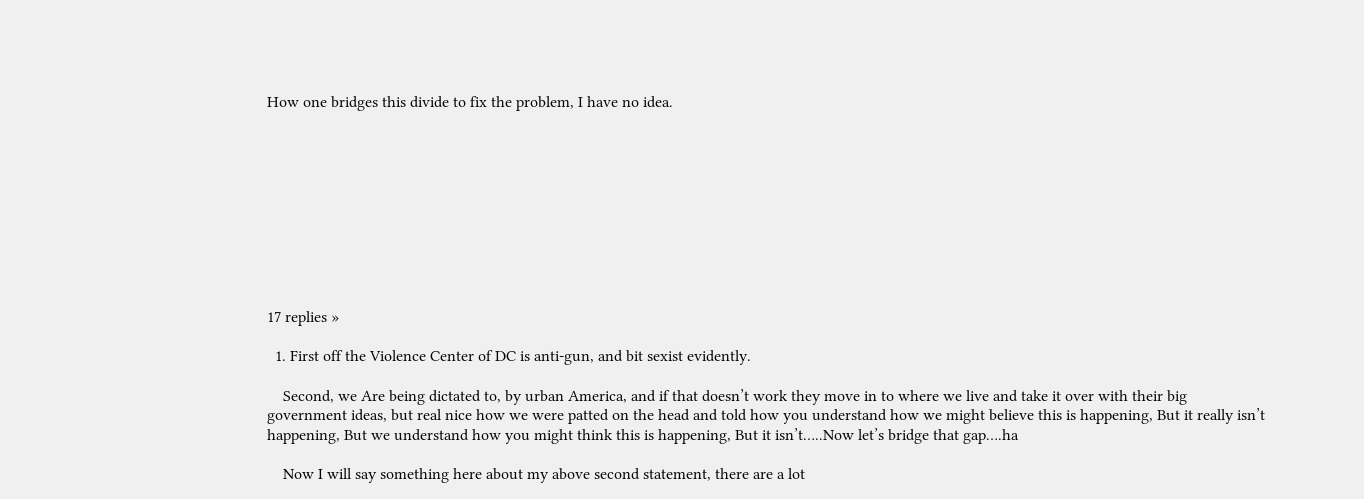How one bridges this divide to fix the problem, I have no idea.










17 replies »

  1. First off the Violence Center of DC is anti-gun, and bit sexist evidently.

    Second, we Are being dictated to, by urban America, and if that doesn’t work they move in to where we live and take it over with their big government ideas, but real nice how we were patted on the head and told how you understand how we might believe this is happening, But it really isn’t happening, But we understand how you might think this is happening, But it isn’t…..Now let’s bridge that gap….ha

    Now I will say something here about my above second statement, there are a lot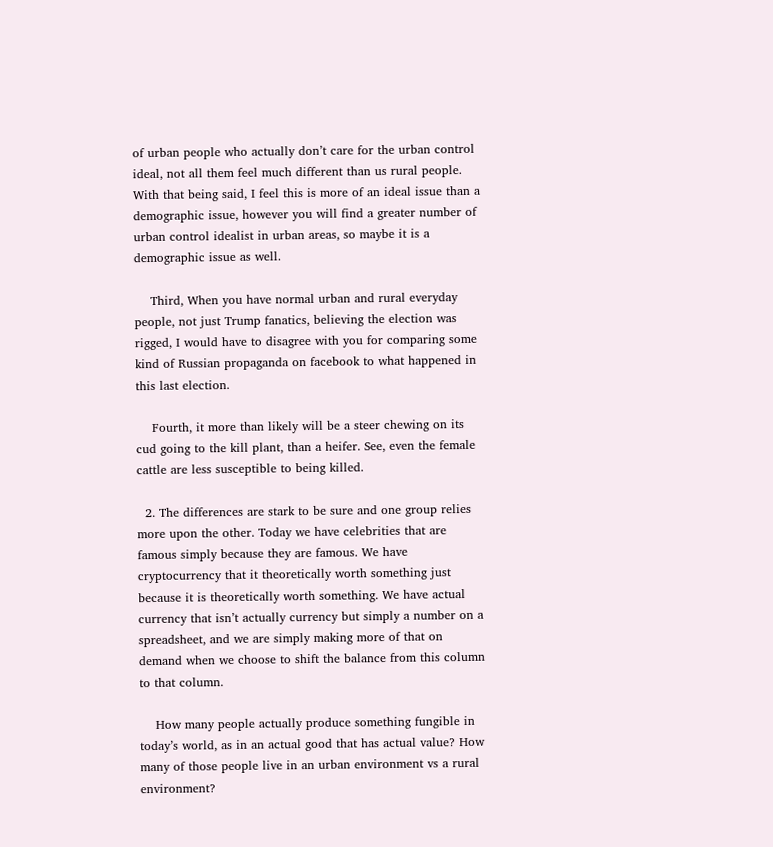of urban people who actually don’t care for the urban control ideal, not all them feel much different than us rural people. With that being said, I feel this is more of an ideal issue than a demographic issue, however you will find a greater number of urban control idealist in urban areas, so maybe it is a demographic issue as well.

    Third, When you have normal urban and rural everyday people, not just Trump fanatics, believing the election was rigged, I would have to disagree with you for comparing some kind of Russian propaganda on facebook to what happened in this last election.

    Fourth, it more than likely will be a steer chewing on its cud going to the kill plant, than a heifer. See, even the female cattle are less susceptible to being killed.

  2. The differences are stark to be sure and one group relies more upon the other. Today we have celebrities that are famous simply because they are famous. We have cryptocurrency that it theoretically worth something just because it is theoretically worth something. We have actual currency that isn’t actually currency but simply a number on a spreadsheet, and we are simply making more of that on demand when we choose to shift the balance from this column to that column.

    How many people actually produce something fungible in today’s world, as in an actual good that has actual value? How many of those people live in an urban environment vs a rural environment?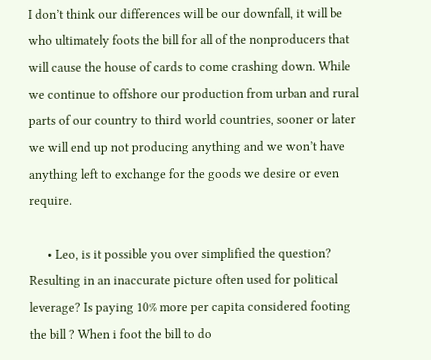I don’t think our differences will be our downfall, it will be who ultimately foots the bill for all of the nonproducers that will cause the house of cards to come crashing down. While we continue to offshore our production from urban and rural parts of our country to third world countries, sooner or later we will end up not producing anything and we won’t have anything left to exchange for the goods we desire or even require.

      • Leo, is it possible you over simplified the question? Resulting in an inaccurate picture often used for political leverage? Is paying 10% more per capita considered footing the bill ? When i foot the bill to do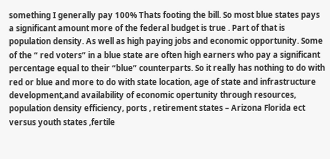something I generally pay 100% Thats footing the bill. So most blue states pays a significant amount more of the federal budget is true . Part of that is population density. As well as high paying jobs and economic opportunity. Some of the “ red voters” in a blue state are often high earners who pay a significant percentage equal to their “blue” counterparts. So it really has nothing to do with red or blue and more to do with state location, age of state and infrastructure development,and availability of economic opertunity through resources, population density efficiency, ports , retirement states – Arizona Florida ect versus youth states ,fertile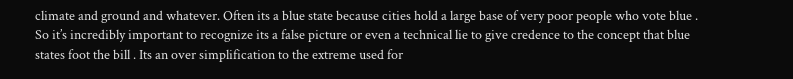climate and ground and whatever. Often its a blue state because cities hold a large base of very poor people who vote blue . So it’s incredibly important to recognize its a false picture or even a technical lie to give credence to the concept that blue states foot the bill . Its an over simplification to the extreme used for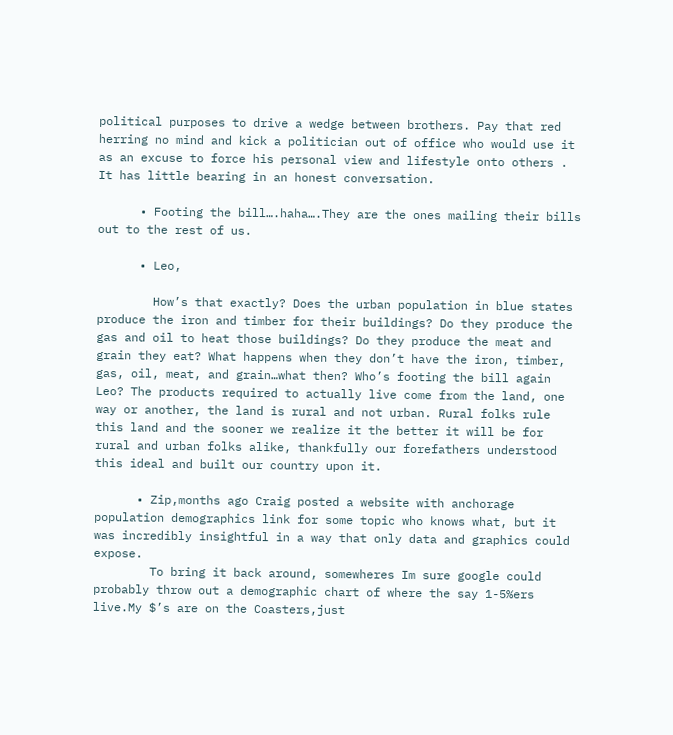political purposes to drive a wedge between brothers. Pay that red herring no mind and kick a politician out of office who would use it as an excuse to force his personal view and lifestyle onto others . It has little bearing in an honest conversation.

      • Footing the bill….haha….They are the ones mailing their bills out to the rest of us.

      • Leo,

        How’s that exactly? Does the urban population in blue states produce the iron and timber for their buildings? Do they produce the gas and oil to heat those buildings? Do they produce the meat and grain they eat? What happens when they don’t have the iron, timber, gas, oil, meat, and grain…what then? Who’s footing the bill again Leo? The products required to actually live come from the land, one way or another, the land is rural and not urban. Rural folks rule this land and the sooner we realize it the better it will be for rural and urban folks alike, thankfully our forefathers understood this ideal and built our country upon it.

      • Zip,months ago Craig posted a website with anchorage population demographics link for some topic who knows what, but it was incredibly insightful in a way that only data and graphics could expose.
        To bring it back around, somewheres Im sure google could probably throw out a demographic chart of where the say 1-5%ers live.My $’s are on the Coasters,just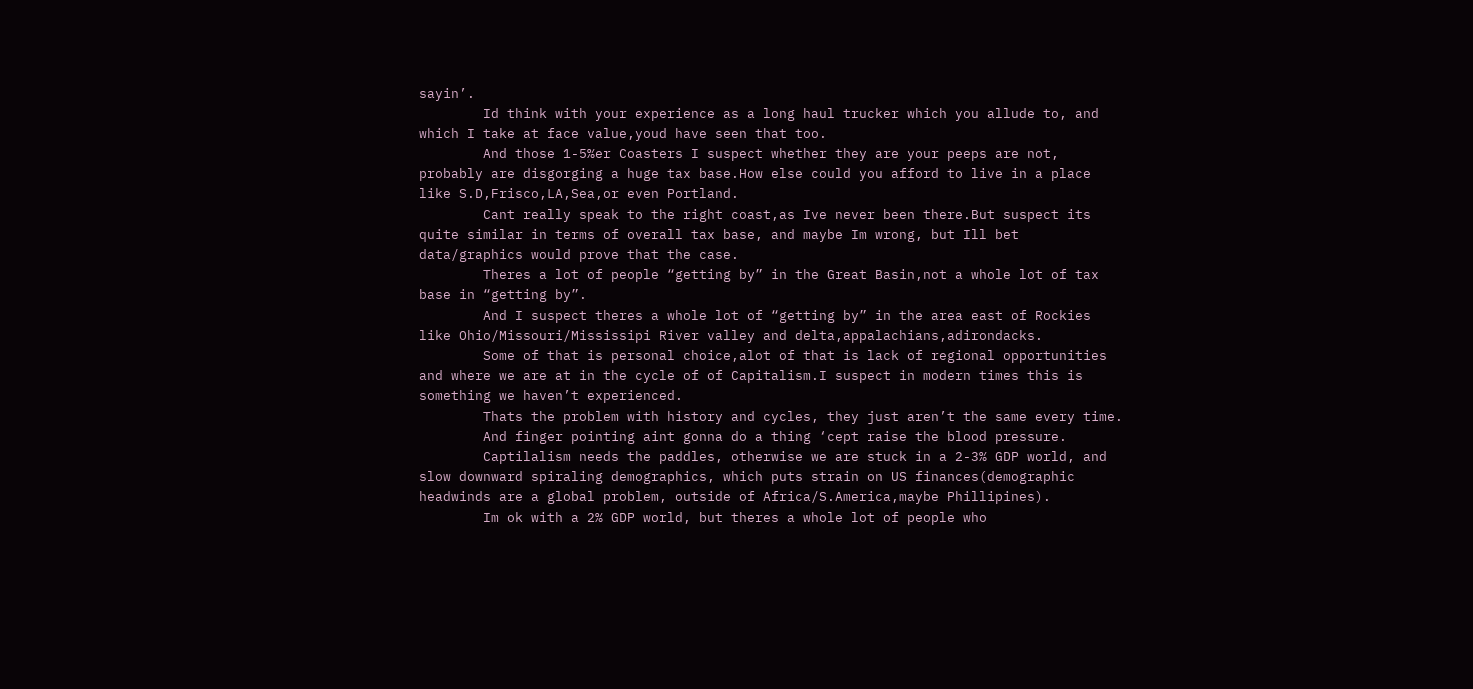sayin’.
        Id think with your experience as a long haul trucker which you allude to, and which I take at face value,youd have seen that too.
        And those 1-5%er Coasters I suspect whether they are your peeps are not, probably are disgorging a huge tax base.How else could you afford to live in a place like S.D,Frisco,LA,Sea,or even Portland.
        Cant really speak to the right coast,as Ive never been there.But suspect its quite similar in terms of overall tax base, and maybe Im wrong, but Ill bet data/graphics would prove that the case.
        Theres a lot of people “getting by” in the Great Basin,not a whole lot of tax base in “getting by”.
        And I suspect theres a whole lot of “getting by” in the area east of Rockies like Ohio/Missouri/Mississipi River valley and delta,appalachians,adirondacks.
        Some of that is personal choice,alot of that is lack of regional opportunities and where we are at in the cycle of of Capitalism.I suspect in modern times this is something we haven’t experienced.
        Thats the problem with history and cycles, they just aren’t the same every time.
        And finger pointing aint gonna do a thing ‘cept raise the blood pressure.
        Captilalism needs the paddles, otherwise we are stuck in a 2-3% GDP world, and slow downward spiraling demographics, which puts strain on US finances(demographic headwinds are a global problem, outside of Africa/S.America,maybe Phillipines).
        Im ok with a 2% GDP world, but theres a whole lot of people who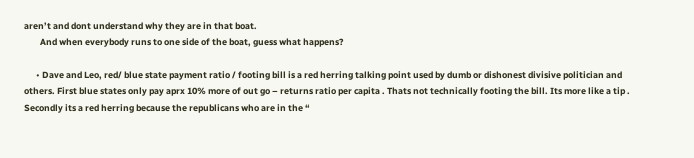aren’t and dont understand why they are in that boat.
        And when everybody runs to one side of the boat, guess what happens?

      • Dave and Leo, red/ blue state payment ratio / footing bill is a red herring talking point used by dumb or dishonest divisive politician and others. First blue states only pay aprx 10% more of out go – returns ratio per capita . Thats not technically footing the bill. Its more like a tip . Secondly its a red herring because the republicans who are in the “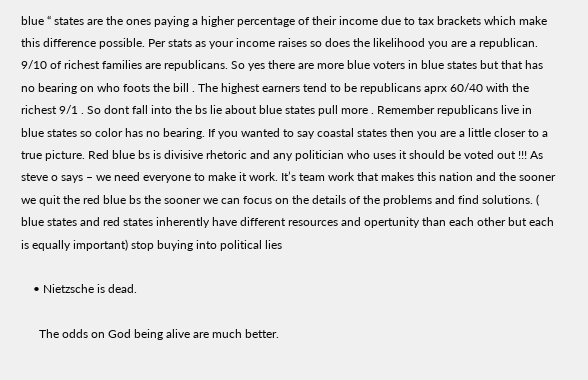blue “ states are the ones paying a higher percentage of their income due to tax brackets which make this difference possible. Per stats as your income raises so does the likelihood you are a republican. 9/10 of richest families are republicans. So yes there are more blue voters in blue states but that has no bearing on who foots the bill . The highest earners tend to be republicans aprx 60/40 with the richest 9/1 . So dont fall into the bs lie about blue states pull more . Remember republicans live in blue states so color has no bearing. If you wanted to say coastal states then you are a little closer to a true picture. Red blue bs is divisive rhetoric and any politician who uses it should be voted out !!! As steve o says – we need everyone to make it work. It’s team work that makes this nation and the sooner we quit the red blue bs the sooner we can focus on the details of the problems and find solutions. ( blue states and red states inherently have different resources and opertunity than each other but each is equally important) stop buying into political lies

    • Nietzsche is dead.

      The odds on God being alive are much better.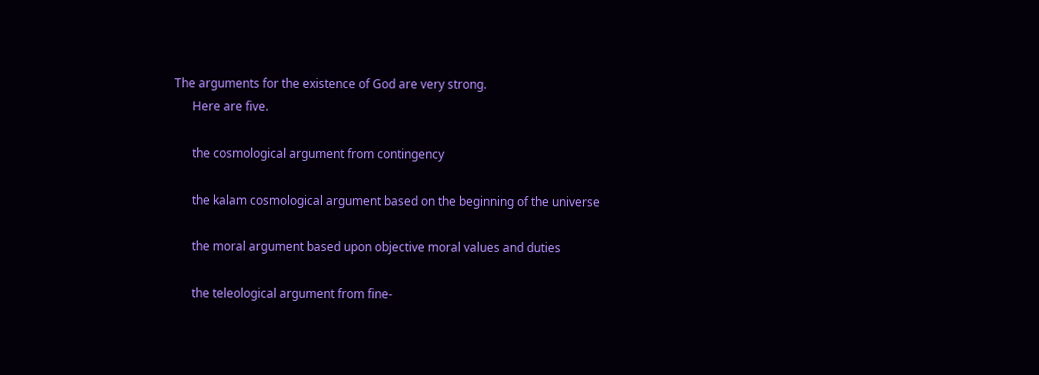The arguments for the existence of God are very strong.
      Here are five.

      the cosmological argument from contingency

      the kalam cosmological argument based on the beginning of the universe

      the moral argument based upon objective moral values and duties

      the teleological argument from fine-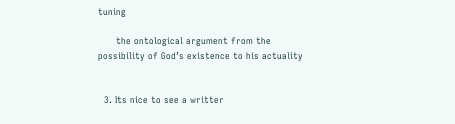tuning

      the ontological argument from the possibility of God’s existence to his actuality


  3. Its nice to see a writter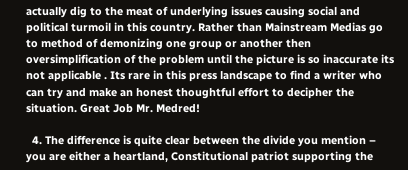actually dig to the meat of underlying issues causing social and political turmoil in this country. Rather than Mainstream Medias go to method of demonizing one group or another then oversimplification of the problem until the picture is so inaccurate its not applicable . Its rare in this press landscape to find a writer who can try and make an honest thoughtful effort to decipher the situation. Great Job Mr. Medred!

  4. The difference is quite clear between the divide you mention – you are either a heartland, Constitutional patriot supporting the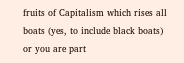fruits of Capitalism which rises all boats (yes, to include black boats) or you are part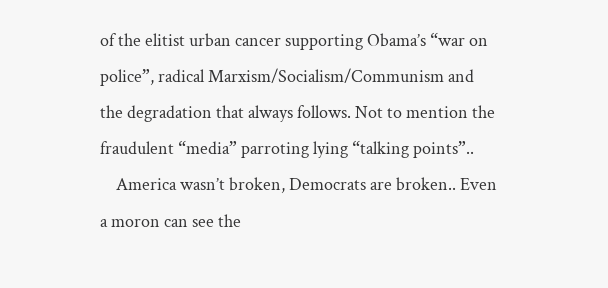of the elitist urban cancer supporting Obama’s “war on police”, radical Marxism/Socialism/Communism and the degradation that always follows. Not to mention the fraudulent “media” parroting lying “talking points”..
    America wasn’t broken, Democrats are broken.. Even a moron can see the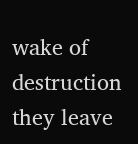wake of destruction they leave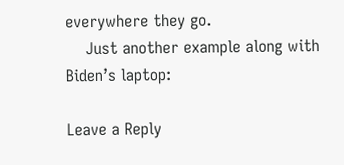everywhere they go.
    Just another example along with Biden’s laptop:

Leave a Reply